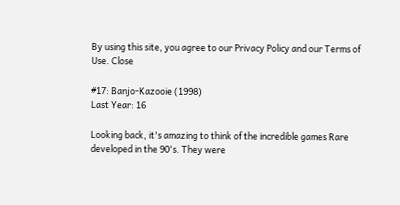By using this site, you agree to our Privacy Policy and our Terms of Use. Close

#17: Banjo-Kazooie (1998)
Last Year: 16

Looking back, it's amazing to think of the incredible games Rare developed in the 90's. They were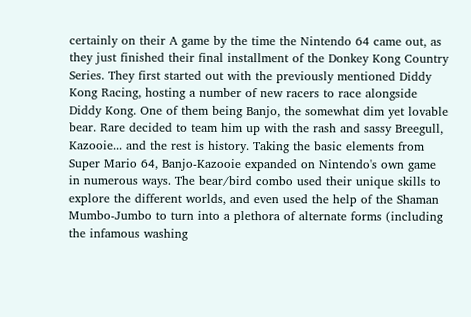certainly on their A game by the time the Nintendo 64 came out, as they just finished their final installment of the Donkey Kong Country Series. They first started out with the previously mentioned Diddy Kong Racing, hosting a number of new racers to race alongside Diddy Kong. One of them being Banjo, the somewhat dim yet lovable bear. Rare decided to team him up with the rash and sassy Breegull, Kazooie... and the rest is history. Taking the basic elements from Super Mario 64, Banjo-Kazooie expanded on Nintendo's own game in numerous ways. The bear/bird combo used their unique skills to explore the different worlds, and even used the help of the Shaman Mumbo-Jumbo to turn into a plethora of alternate forms (including the infamous washing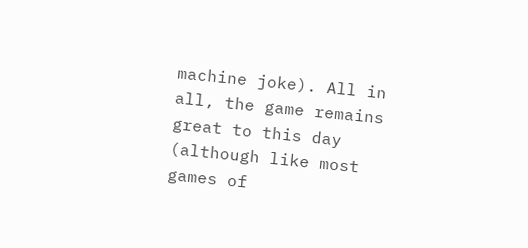machine joke). All in all, the game remains great to this day (although like most games of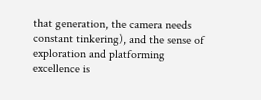that generation, the camera needs constant tinkering), and the sense of exploration and platforming excellence is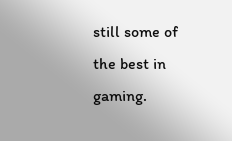still some of the best in gaming.